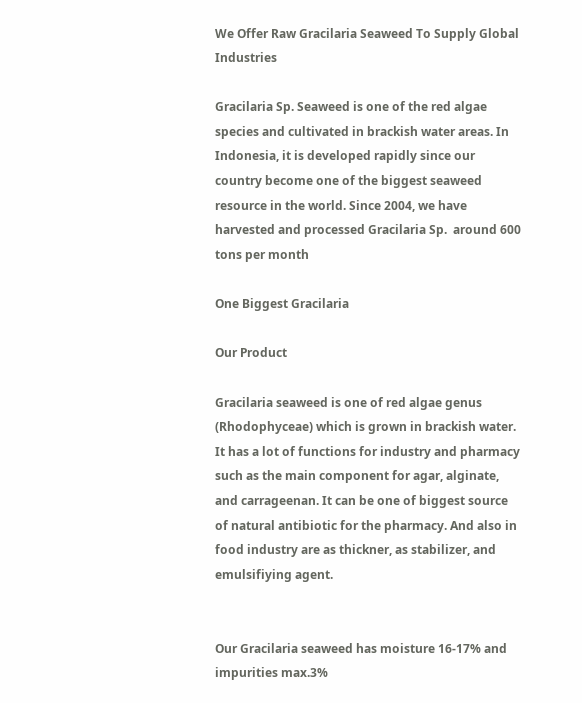We Offer Raw Gracilaria Seaweed To Supply Global Industries

Gracilaria Sp. Seaweed is one of the red algae species and cultivated in brackish water areas. In Indonesia, it is developed rapidly since our country become one of the biggest seaweed resource in the world. Since 2004, we have harvested and processed Gracilaria Sp.  around 600 tons per month

One Biggest Gracilaria

Our Product

Gracilaria seaweed is one of red algae genus (Rhodophyceae) which is grown in brackish water. It has a lot of functions for industry and pharmacy such as the main component for agar, alginate, and carrageenan. It can be one of biggest source of natural antibiotic for the pharmacy. And also in food industry are as thickner, as stabilizer, and emulsifiying agent.


Our Gracilaria seaweed has moisture 16-17% and impurities max.3%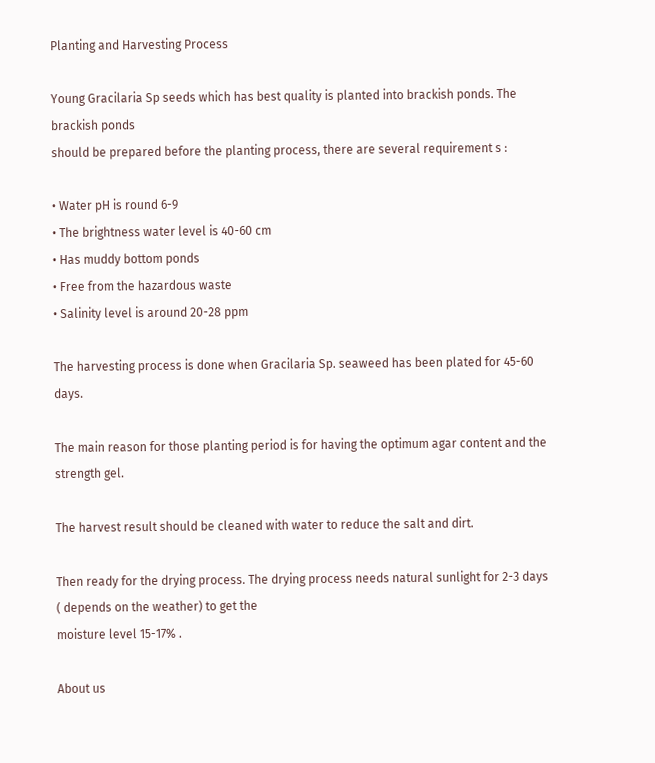Planting and Harvesting Process

Young Gracilaria Sp seeds which has best quality is planted into brackish ponds. The brackish ponds
should be prepared before the planting process, there are several requirement s :

• Water pH is round 6-9
• The brightness water level is 40-60 cm
• Has muddy bottom ponds
• Free from the hazardous waste
• Salinity level is around 20-28 ppm

The harvesting process is done when Gracilaria Sp. seaweed has been plated for 45-60 days.

The main reason for those planting period is for having the optimum agar content and the strength gel.

The harvest result should be cleaned with water to reduce the salt and dirt.

Then ready for the drying process. The drying process needs natural sunlight for 2-3 days ( depends on the weather) to get the
moisture level 15-17% .

About us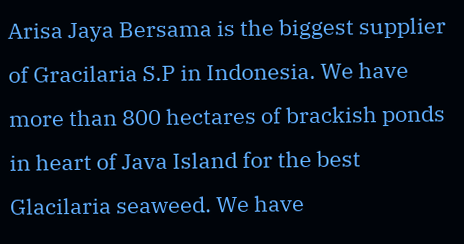Arisa Jaya Bersama is the biggest supplier of Gracilaria S.P in Indonesia. We have more than 800 hectares of brackish ponds in heart of Java Island for the best Glacilaria seaweed. We have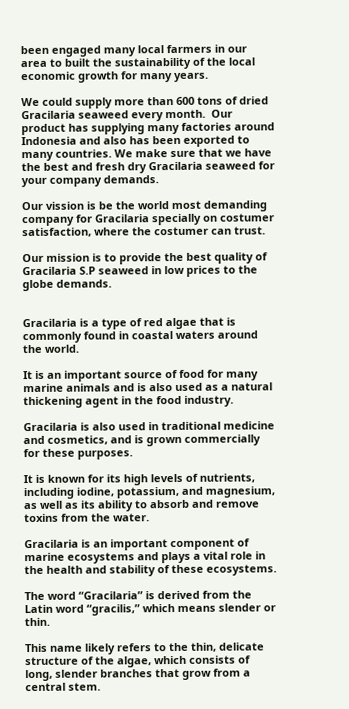been engaged many local farmers in our area to built the sustainability of the local economic growth for many years.

We could supply more than 600 tons of dried Gracilaria seaweed every month.  Our product has supplying many factories around Indonesia and also has been exported to many countries. We make sure that we have the best and fresh dry Gracilaria seaweed for your company demands.

Our vission is be the world most demanding company for Gracilaria specially on costumer satisfaction, where the costumer can trust.

Our mission is to provide the best quality of Gracilaria S.P seaweed in low prices to the globe demands.


Gracilaria is a type of red algae that is commonly found in coastal waters around the world.

It is an important source of food for many marine animals and is also used as a natural thickening agent in the food industry.

Gracilaria is also used in traditional medicine and cosmetics, and is grown commercially for these purposes.

It is known for its high levels of nutrients, including iodine, potassium, and magnesium, as well as its ability to absorb and remove toxins from the water.

Gracilaria is an important component of marine ecosystems and plays a vital role in the health and stability of these ecosystems.

The word “Gracilaria” is derived from the Latin word “gracilis,” which means slender or thin.

This name likely refers to the thin, delicate structure of the algae, which consists of long, slender branches that grow from a central stem.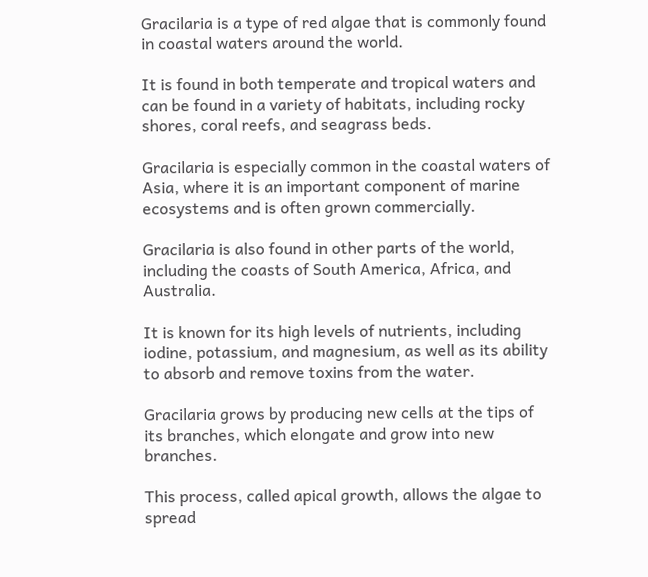Gracilaria is a type of red algae that is commonly found in coastal waters around the world.

It is found in both temperate and tropical waters and can be found in a variety of habitats, including rocky shores, coral reefs, and seagrass beds.

Gracilaria is especially common in the coastal waters of Asia, where it is an important component of marine ecosystems and is often grown commercially.

Gracilaria is also found in other parts of the world, including the coasts of South America, Africa, and Australia.

It is known for its high levels of nutrients, including iodine, potassium, and magnesium, as well as its ability to absorb and remove toxins from the water.

Gracilaria grows by producing new cells at the tips of its branches, which elongate and grow into new branches.

This process, called apical growth, allows the algae to spread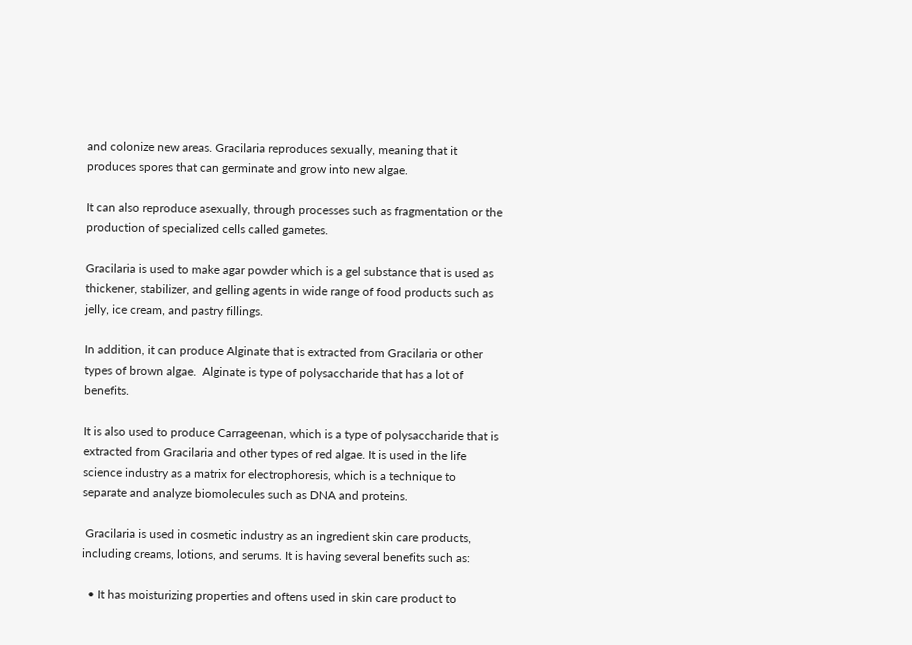and colonize new areas. Gracilaria reproduces sexually, meaning that it produces spores that can germinate and grow into new algae.

It can also reproduce asexually, through processes such as fragmentation or the production of specialized cells called gametes.

Gracilaria is used to make agar powder which is a gel substance that is used as thickener, stabilizer, and gelling agents in wide range of food products such as jelly, ice cream, and pastry fillings.

In addition, it can produce Alginate that is extracted from Gracilaria or other types of brown algae.  Alginate is type of polysaccharide that has a lot of benefits.

It is also used to produce Carrageenan, which is a type of polysaccharide that is extracted from Gracilaria and other types of red algae. It is used in the life science industry as a matrix for electrophoresis, which is a technique to separate and analyze biomolecules such as DNA and proteins.

 Gracilaria is used in cosmetic industry as an ingredient skin care products, including creams, lotions, and serums. It is having several benefits such as:

  • It has moisturizing properties and oftens used in skin care product to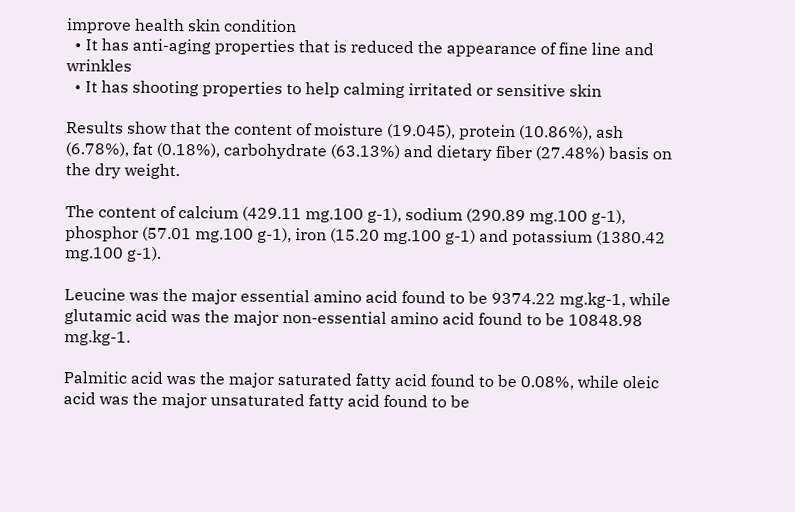improve health skin condition
  • It has anti-aging properties that is reduced the appearance of fine line and wrinkles
  • It has shooting properties to help calming irritated or sensitive skin

Results show that the content of moisture (19.045), protein (10.86%), ash (6.78%), fat (0.18%), carbohydrate (63.13%) and dietary fiber (27.48%) basis on the dry weight.

The content of calcium (429.11 mg.100 g-1), sodium (290.89 mg.100 g-1), phosphor (57.01 mg.100 g-1), iron (15.20 mg.100 g-1) and potassium (1380.42 mg.100 g-1).

Leucine was the major essential amino acid found to be 9374.22 mg.kg-1, while glutamic acid was the major non-essential amino acid found to be 10848.98 mg.kg-1.

Palmitic acid was the major saturated fatty acid found to be 0.08%, while oleic acid was the major unsaturated fatty acid found to be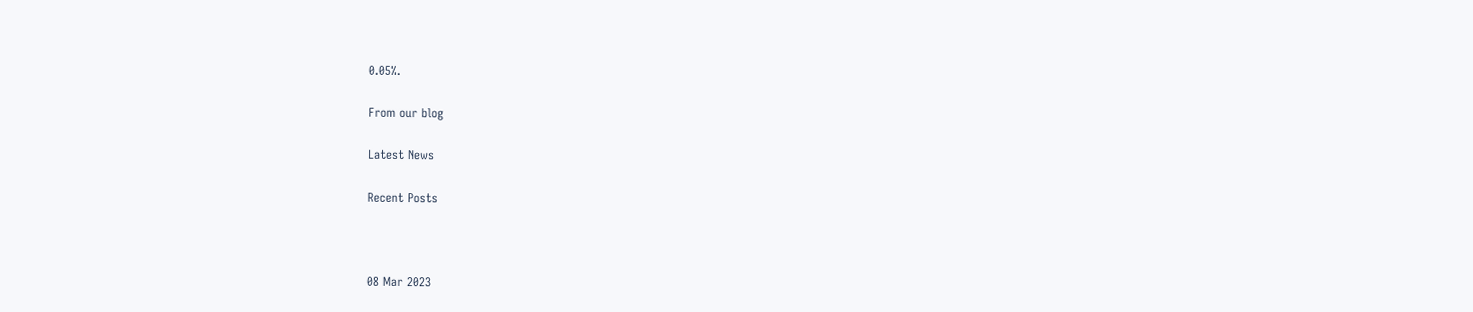0.05%.

From our blog

Latest News

Recent Posts



08 Mar 2023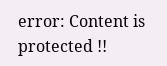error: Content is protected !!